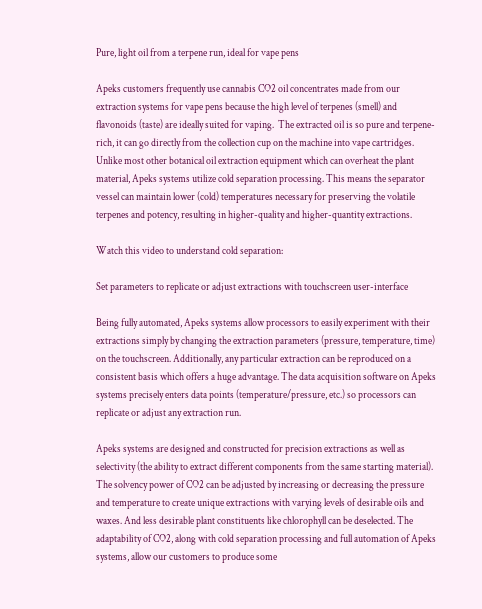Pure, light oil from a terpene run, ideal for vape pens

Apeks customers frequently use cannabis CO2 oil concentrates made from our extraction systems for vape pens because the high level of terpenes (smell) and flavonoids (taste) are ideally suited for vaping.  The extracted oil is so pure and terpene-rich, it can go directly from the collection cup on the machine into vape cartridges. Unlike most other botanical oil extraction equipment which can overheat the plant material, Apeks systems utilize cold separation processing. This means the separator vessel can maintain lower (cold) temperatures necessary for preserving the volatile terpenes and potency, resulting in higher-quality and higher-quantity extractions.

Watch this video to understand cold separation:

Set parameters to replicate or adjust extractions with touchscreen user-interface

Being fully automated, Apeks systems allow processors to easily experiment with their extractions simply by changing the extraction parameters (pressure, temperature, time) on the touchscreen. Additionally, any particular extraction can be reproduced on a consistent basis which offers a huge advantage. The data acquisition software on Apeks systems precisely enters data points (temperature/pressure, etc.) so processors can replicate or adjust any extraction run.

Apeks systems are designed and constructed for precision extractions as well as selectivity (the ability to extract different components from the same starting material). The solvency power of CO2 can be adjusted by increasing or decreasing the pressure and temperature to create unique extractions with varying levels of desirable oils and waxes. And less desirable plant constituents like chlorophyll can be deselected. The adaptability of CO2, along with cold separation processing and full automation of Apeks systems, allow our customers to produce some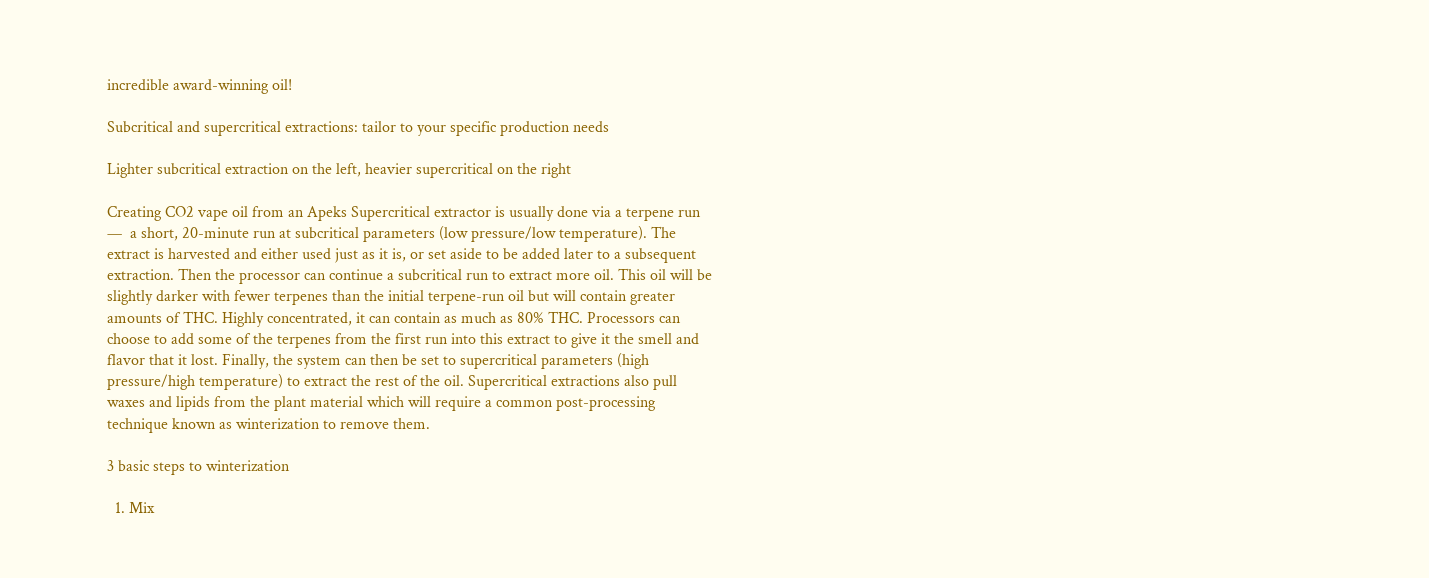incredible award-winning oil!

Subcritical and supercritical extractions: tailor to your specific production needs

Lighter subcritical extraction on the left, heavier supercritical on the right

Creating CO2 vape oil from an Apeks Supercritical extractor is usually done via a terpene run —  a short, 20-minute run at subcritical parameters (low pressure/low temperature). The extract is harvested and either used just as it is, or set aside to be added later to a subsequent extraction. Then the processor can continue a subcritical run to extract more oil. This oil will be slightly darker with fewer terpenes than the initial terpene-run oil but will contain greater amounts of THC. Highly concentrated, it can contain as much as 80% THC. Processors can choose to add some of the terpenes from the first run into this extract to give it the smell and flavor that it lost. Finally, the system can then be set to supercritical parameters (high pressure/high temperature) to extract the rest of the oil. Supercritical extractions also pull waxes and lipids from the plant material which will require a common post-processing technique known as winterization to remove them.

3 basic steps to winterization

  1. Mix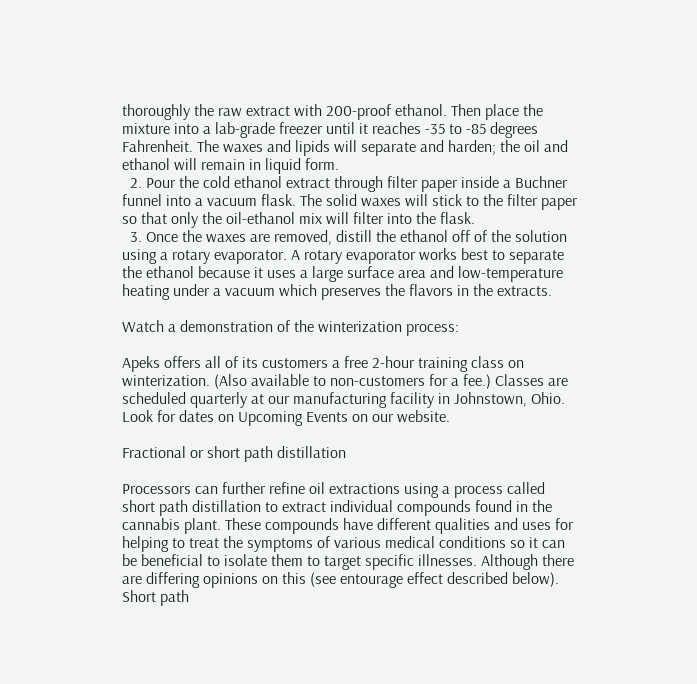thoroughly the raw extract with 200-proof ethanol. Then place the mixture into a lab-grade freezer until it reaches -35 to -85 degrees Fahrenheit. The waxes and lipids will separate and harden; the oil and ethanol will remain in liquid form.
  2. Pour the cold ethanol extract through filter paper inside a Buchner funnel into a vacuum flask. The solid waxes will stick to the filter paper so that only the oil-ethanol mix will filter into the flask.
  3. Once the waxes are removed, distill the ethanol off of the solution using a rotary evaporator. A rotary evaporator works best to separate the ethanol because it uses a large surface area and low-temperature heating under a vacuum which preserves the flavors in the extracts.

Watch a demonstration of the winterization process:

Apeks offers all of its customers a free 2-hour training class on winterization. (Also available to non-customers for a fee.) Classes are scheduled quarterly at our manufacturing facility in Johnstown, Ohio. Look for dates on Upcoming Events on our website.

Fractional or short path distillation

Processors can further refine oil extractions using a process called short path distillation to extract individual compounds found in the cannabis plant. These compounds have different qualities and uses for helping to treat the symptoms of various medical conditions so it can be beneficial to isolate them to target specific illnesses. Although there are differing opinions on this (see entourage effect described below). Short path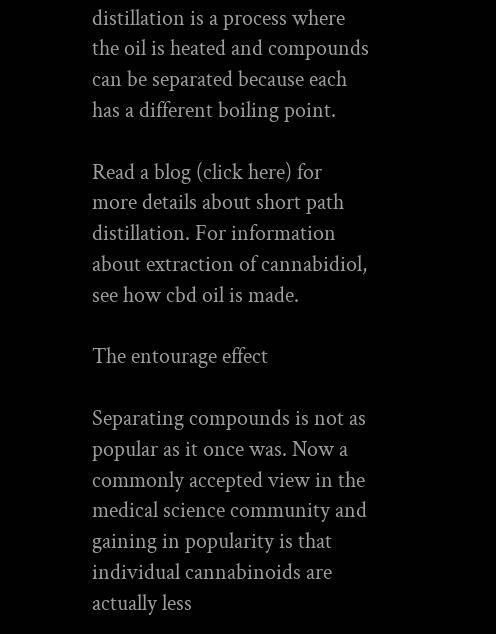distillation is a process where the oil is heated and compounds can be separated because each has a different boiling point.

Read a blog (click here) for more details about short path distillation. For information about extraction of cannabidiol, see how cbd oil is made.

The entourage effect

Separating compounds is not as popular as it once was. Now a commonly accepted view in the medical science community and gaining in popularity is that individual cannabinoids are actually less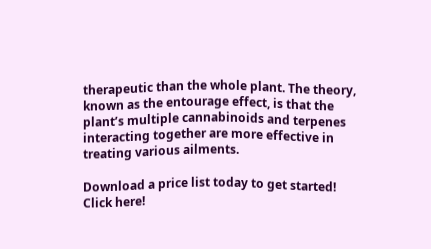therapeutic than the whole plant. The theory, known as the entourage effect, is that the plant’s multiple cannabinoids and terpenes interacting together are more effective in treating various ailments.

Download a price list today to get started!
Click here!